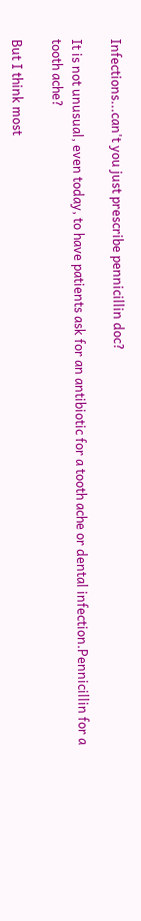Infections...can't you just prescribe pennicillin doc?

It is not unusual, even today, to have patients ask for an antibiotic for a tooth ache or dental infection.Pennicillin for a tooth ache?

But I think most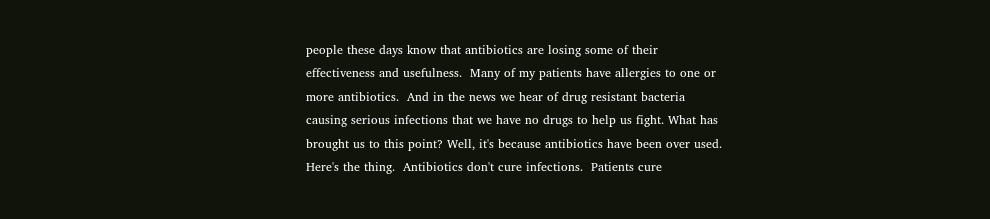people these days know that antibiotics are losing some of their effectiveness and usefulness.  Many of my patients have allergies to one or more antibiotics.  And in the news we hear of drug resistant bacteria causing serious infections that we have no drugs to help us fight. What has brought us to this point? Well, it's because antibiotics have been over used.  Here's the thing.  Antibiotics don't cure infections.  Patients cure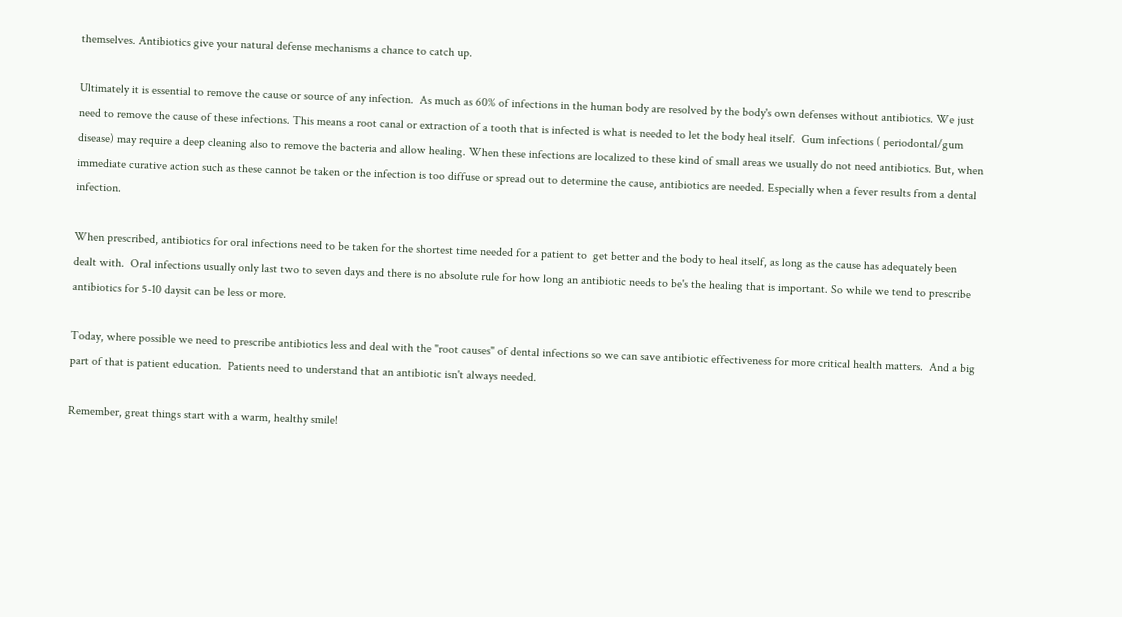themselves. Antibiotics give your natural defense mechanisms a chance to catch up.

Ultimately it is essential to remove the cause or source of any infection.  As much as 60% of infections in the human body are resolved by the body's own defenses without antibiotics. We just need to remove the cause of these infections. This means a root canal or extraction of a tooth that is infected is what is needed to let the body heal itself.  Gum infections ( periodontal/gum disease) may require a deep cleaning also to remove the bacteria and allow healing. When these infections are localized to these kind of small areas we usually do not need antibiotics. But, when immediate curative action such as these cannot be taken or the infection is too diffuse or spread out to determine the cause, antibiotics are needed. Especially when a fever results from a dental infection.

When prescribed, antibiotics for oral infections need to be taken for the shortest time needed for a patient to  get better and the body to heal itself, as long as the cause has adequately been dealt with.  Oral infections usually only last two to seven days and there is no absolute rule for how long an antibiotic needs to be's the healing that is important. So while we tend to prescribe antibiotics for 5-10 daysit can be less or more.

Today, where possible we need to prescribe antibiotics less and deal with the "root causes" of dental infections so we can save antibiotic effectiveness for more critical health matters.  And a big part of that is patient education.  Patients need to understand that an antibiotic isn't always needed.

Remember, great things start with a warm, healthy smile!